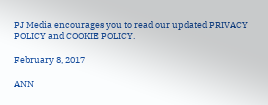PJ Media encourages you to read our updated PRIVACY POLICY and COOKIE POLICY.

February 8, 2017

ANN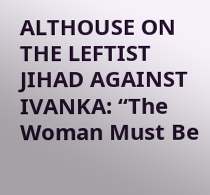ALTHOUSE ON THE LEFTIST JIHAD AGAINST IVANKA: “The Woman Must Be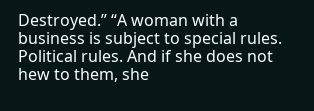Destroyed.” “A woman with a business is subject to special rules. Political rules. And if she does not hew to them, she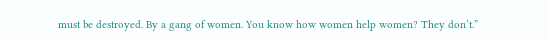must be destroyed. By a gang of women. You know how women help women? They don’t.”